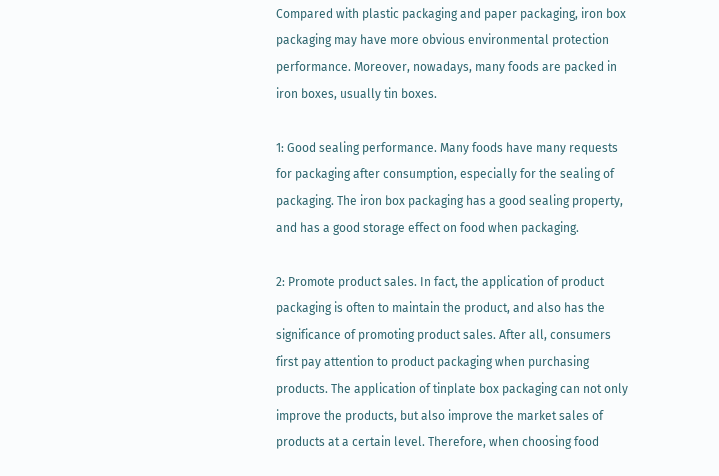Compared with plastic packaging and paper packaging, iron box packaging may have more obvious environmental protection performance. Moreover, nowadays, many foods are packed in iron boxes, usually tin boxes.

1: Good sealing performance. Many foods have many requests for packaging after consumption, especially for the sealing of packaging. The iron box packaging has a good sealing property, and has a good storage effect on food when packaging.

2: Promote product sales. In fact, the application of product packaging is often to maintain the product, and also has the significance of promoting product sales. After all, consumers first pay attention to product packaging when purchasing products. The application of tinplate box packaging can not only improve the products, but also improve the market sales of products at a certain level. Therefore, when choosing food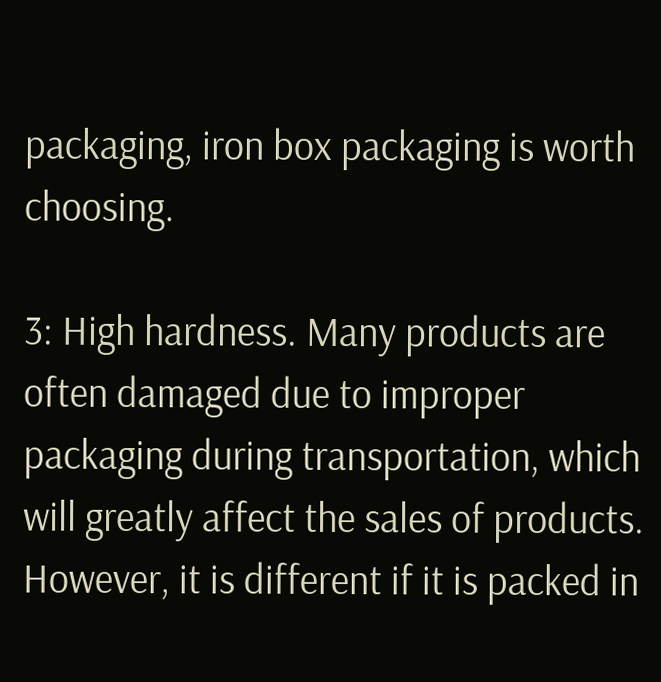packaging, iron box packaging is worth choosing.

3: High hardness. Many products are often damaged due to improper packaging during transportation, which will greatly affect the sales of products. However, it is different if it is packed in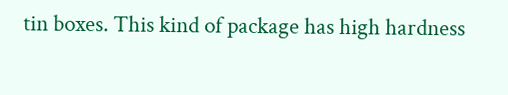tin boxes. This kind of package has high hardness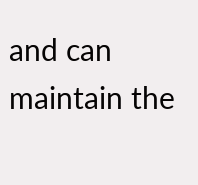and can maintain the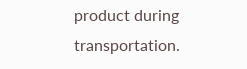product during transportation.